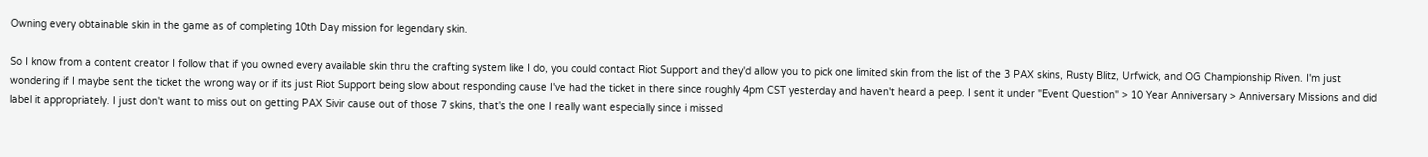Owning every obtainable skin in the game as of completing 10th Day mission for legendary skin.

So I know from a content creator I follow that if you owned every available skin thru the crafting system like I do, you could contact Riot Support and they'd allow you to pick one limited skin from the list of the 3 PAX skins, Rusty Blitz, Urfwick, and OG Championship Riven. I'm just wondering if I maybe sent the ticket the wrong way or if its just Riot Support being slow about responding cause I've had the ticket in there since roughly 4pm CST yesterday and haven't heard a peep. I sent it under "Event Question" > 10 Year Anniversary > Anniversary Missions and did label it appropriately. I just don't want to miss out on getting PAX Sivir cause out of those 7 skins, that's the one I really want especially since i missed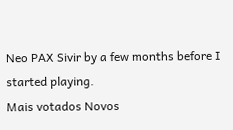Neo PAX Sivir by a few months before I started playing.
Mais votados Novos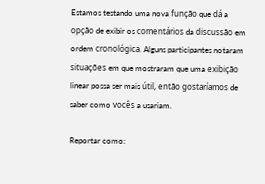Estamos testando uma nova função que dá a opção de exibir os comentários da discussão em ordem cronológica. Alguns participantes notaram situações em que mostraram que uma exibição linear possa ser mais útil, então gostaríamos de saber como vocês a usariam.

Reportar como: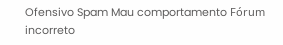Ofensivo Spam Mau comportamento Fórum incorreto